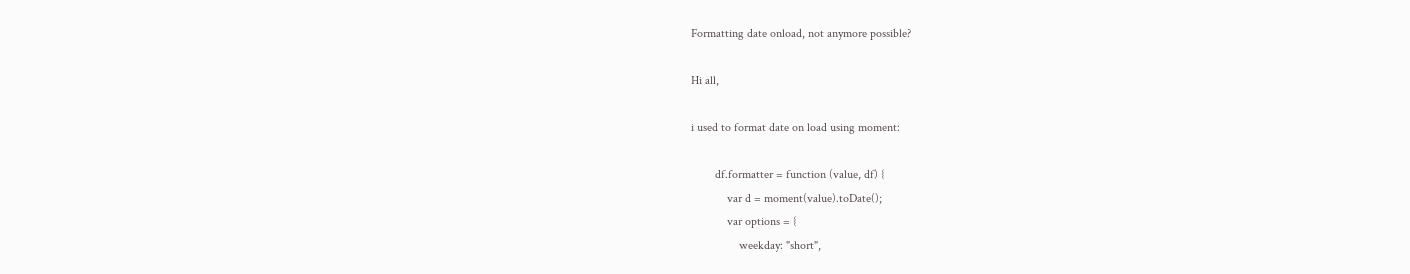Formatting date onload, not anymore possible?

Hi all,

i used to format date on load using moment:

        df.formatter = function (value, df) {
            var d = moment(value).toDate();
            var options = {
                weekday: "short",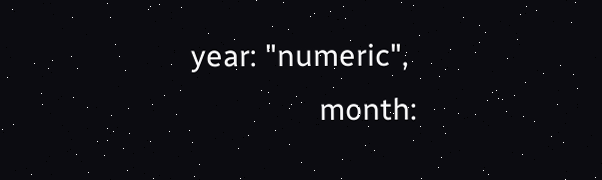year: "numeric",
                month: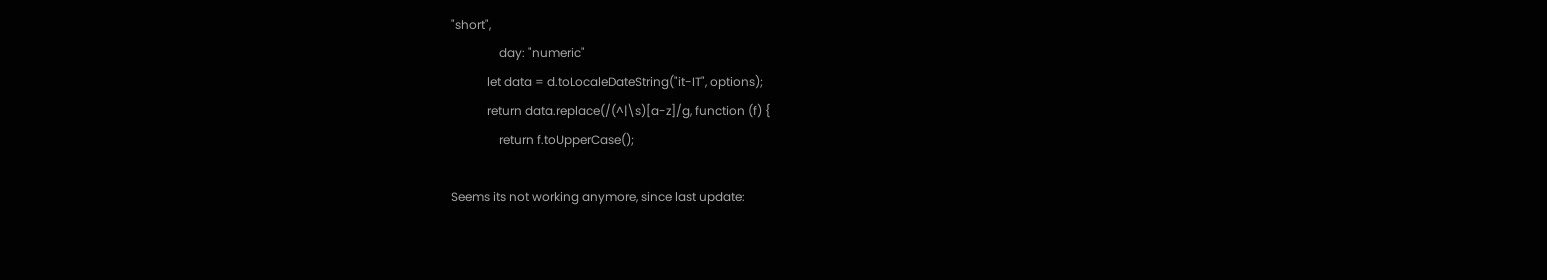"short",
                day: "numeric"
            let data = d.toLocaleDateString("it-IT", options);
            return data.replace(/(^|\s)[a-z]/g, function (f) {
                return f.toUpperCase();

Seems its not working anymore, since last update: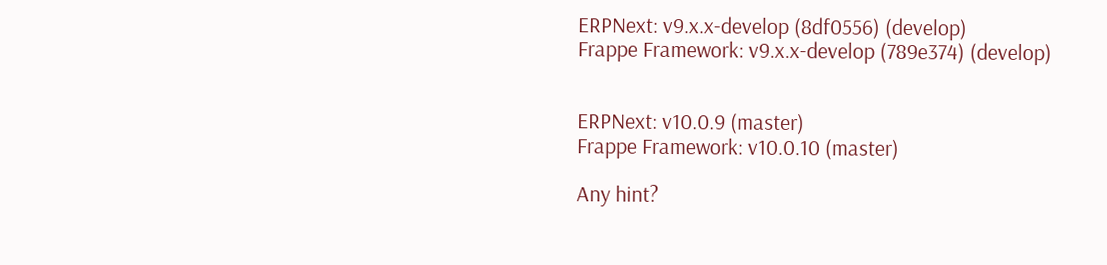ERPNext: v9.x.x-develop (8df0556) (develop)
Frappe Framework: v9.x.x-develop (789e374) (develop)


ERPNext: v10.0.9 (master)
Frappe Framework: v10.0.10 (master)

Any hint?